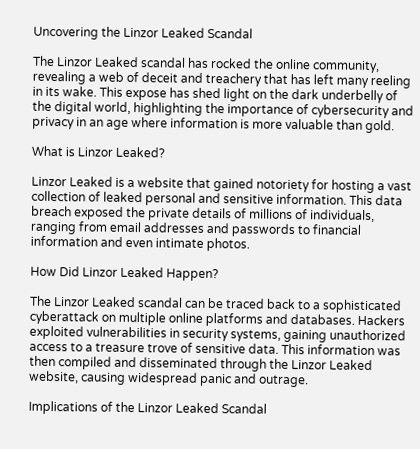Uncovering the Linzor Leaked Scandal

The Linzor Leaked scandal has rocked the online community, revealing a web of deceit and treachery that has left many reeling in its wake. This expose has shed light on the dark underbelly of the digital world, highlighting the importance of cybersecurity and privacy in an age where information is more valuable than gold.

What is Linzor Leaked?

Linzor Leaked is a website that gained notoriety for hosting a vast collection of leaked personal and sensitive information. This data breach exposed the private details of millions of individuals, ranging from email addresses and passwords to financial information and even intimate photos.

How Did Linzor Leaked Happen?

The Linzor Leaked scandal can be traced back to a sophisticated cyberattack on multiple online platforms and databases. Hackers exploited vulnerabilities in security systems, gaining unauthorized access to a treasure trove of sensitive data. This information was then compiled and disseminated through the Linzor Leaked website, causing widespread panic and outrage.

Implications of the Linzor Leaked Scandal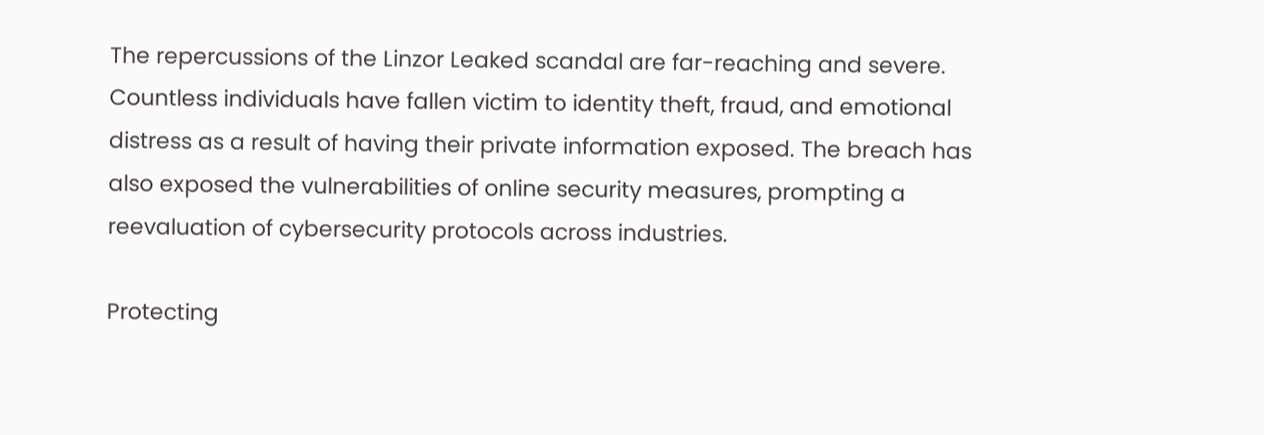The repercussions of the Linzor Leaked scandal are far-reaching and severe. Countless individuals have fallen victim to identity theft, fraud, and emotional distress as a result of having their private information exposed. The breach has also exposed the vulnerabilities of online security measures, prompting a reevaluation of cybersecurity protocols across industries.

Protecting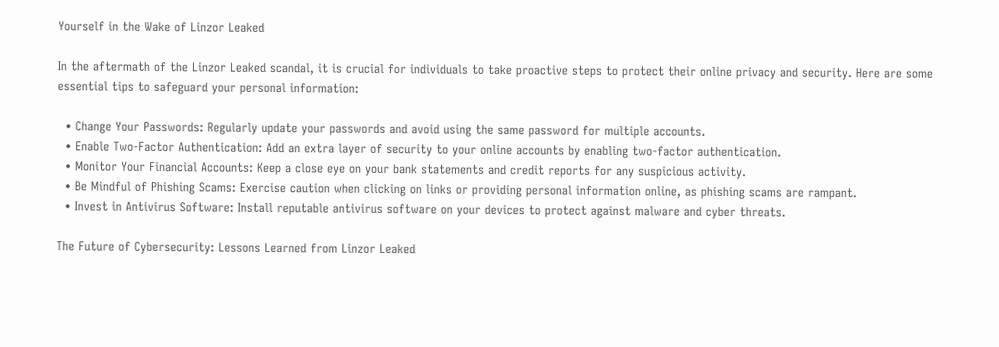Yourself in the Wake of Linzor Leaked

In the aftermath of the Linzor Leaked scandal, it is crucial for individuals to take proactive steps to protect their online privacy and security. Here are some essential tips to safeguard your personal information:

  • Change Your Passwords: Regularly update your passwords and avoid using the same password for multiple accounts.
  • Enable Two-Factor Authentication: Add an extra layer of security to your online accounts by enabling two-factor authentication.
  • Monitor Your Financial Accounts: Keep a close eye on your bank statements and credit reports for any suspicious activity.
  • Be Mindful of Phishing Scams: Exercise caution when clicking on links or providing personal information online, as phishing scams are rampant.
  • Invest in Antivirus Software: Install reputable antivirus software on your devices to protect against malware and cyber threats.

The Future of Cybersecurity: Lessons Learned from Linzor Leaked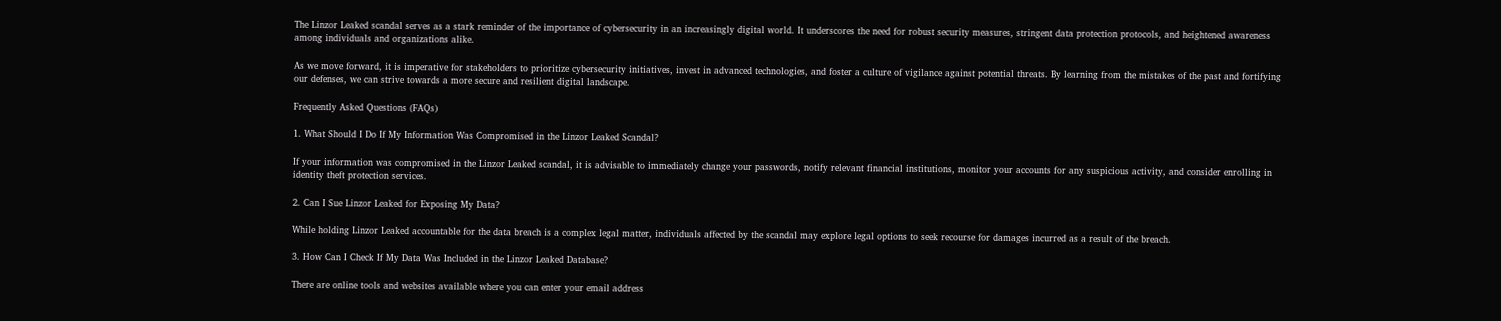The Linzor Leaked scandal serves as a stark reminder of the importance of cybersecurity in an increasingly digital world. It underscores the need for robust security measures, stringent data protection protocols, and heightened awareness among individuals and organizations alike.

As we move forward, it is imperative for stakeholders to prioritize cybersecurity initiatives, invest in advanced technologies, and foster a culture of vigilance against potential threats. By learning from the mistakes of the past and fortifying our defenses, we can strive towards a more secure and resilient digital landscape.

Frequently Asked Questions (FAQs)

1. What Should I Do If My Information Was Compromised in the Linzor Leaked Scandal?

If your information was compromised in the Linzor Leaked scandal, it is advisable to immediately change your passwords, notify relevant financial institutions, monitor your accounts for any suspicious activity, and consider enrolling in identity theft protection services.

2. Can I Sue Linzor Leaked for Exposing My Data?

While holding Linzor Leaked accountable for the data breach is a complex legal matter, individuals affected by the scandal may explore legal options to seek recourse for damages incurred as a result of the breach.

3. How Can I Check If My Data Was Included in the Linzor Leaked Database?

There are online tools and websites available where you can enter your email address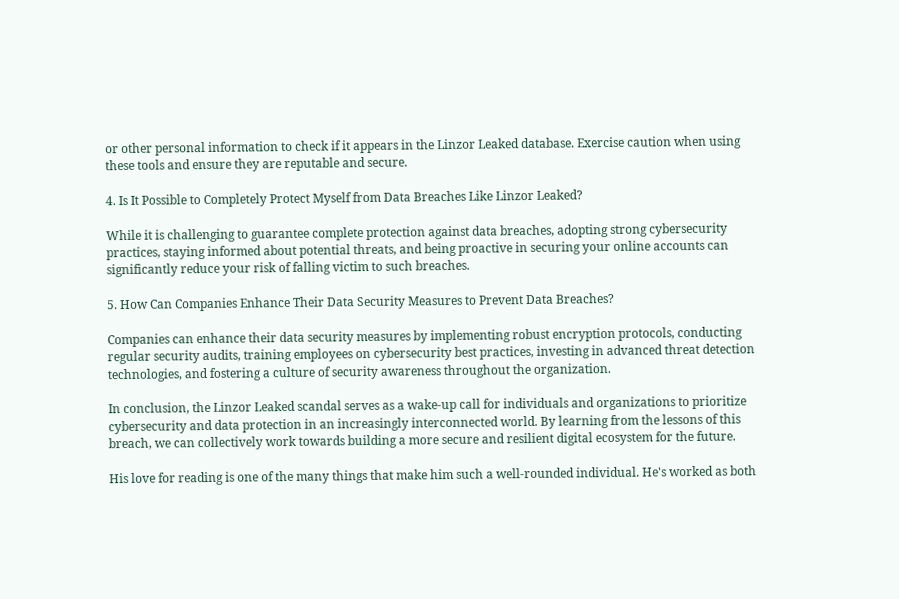or other personal information to check if it appears in the Linzor Leaked database. Exercise caution when using these tools and ensure they are reputable and secure.

4. Is It Possible to Completely Protect Myself from Data Breaches Like Linzor Leaked?

While it is challenging to guarantee complete protection against data breaches, adopting strong cybersecurity practices, staying informed about potential threats, and being proactive in securing your online accounts can significantly reduce your risk of falling victim to such breaches.

5. How Can Companies Enhance Their Data Security Measures to Prevent Data Breaches?

Companies can enhance their data security measures by implementing robust encryption protocols, conducting regular security audits, training employees on cybersecurity best practices, investing in advanced threat detection technologies, and fostering a culture of security awareness throughout the organization.

In conclusion, the Linzor Leaked scandal serves as a wake-up call for individuals and organizations to prioritize cybersecurity and data protection in an increasingly interconnected world. By learning from the lessons of this breach, we can collectively work towards building a more secure and resilient digital ecosystem for the future.

His love for reading is one of the many things that make him such a well-rounded individual. He's worked as both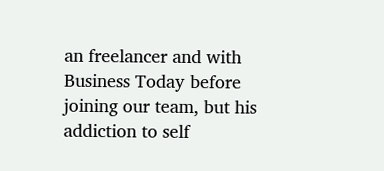an freelancer and with Business Today before joining our team, but his addiction to self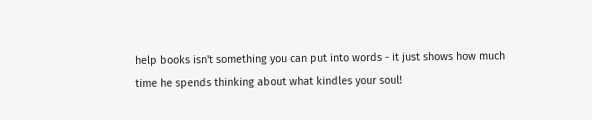help books isn't something you can put into words - it just shows how much time he spends thinking about what kindles your soul!